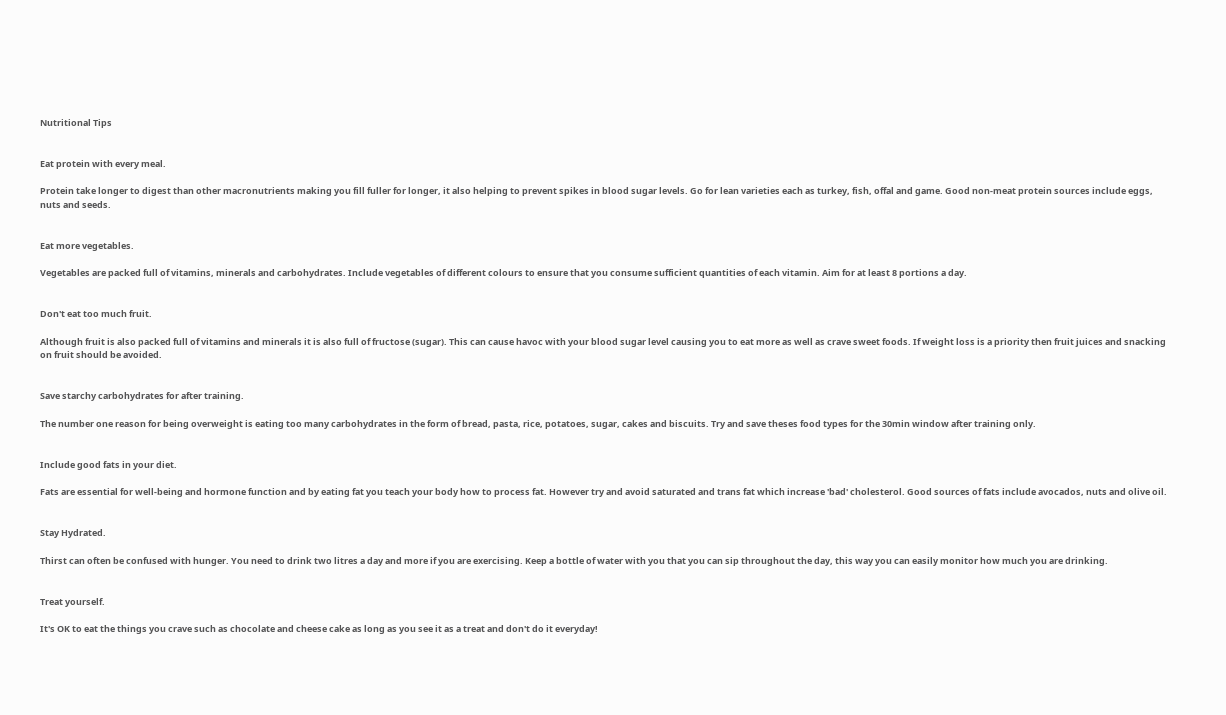Nutritional Tips


Eat protein with every meal.

Protein take longer to digest than other macronutrients making you fill fuller for longer, it also helping to prevent spikes in blood sugar levels. Go for lean varieties each as turkey, fish, offal and game. Good non-meat protein sources include eggs, nuts and seeds.


Eat more vegetables.

Vegetables are packed full of vitamins, minerals and carbohydrates. Include vegetables of different colours to ensure that you consume sufficient quantities of each vitamin. Aim for at least 8 portions a day.


Don't eat too much fruit.

Although fruit is also packed full of vitamins and minerals it is also full of fructose (sugar). This can cause havoc with your blood sugar level causing you to eat more as well as crave sweet foods. If weight loss is a priority then fruit juices and snacking on fruit should be avoided.


Save starchy carbohydrates for after training.

The number one reason for being overweight is eating too many carbohydrates in the form of bread, pasta, rice, potatoes, sugar, cakes and biscuits. Try and save theses food types for the 30min window after training only.


Include good fats in your diet.

Fats are essential for well-being and hormone function and by eating fat you teach your body how to process fat. However try and avoid saturated and trans fat which increase 'bad' cholesterol. Good sources of fats include avocados, nuts and olive oil.


Stay Hydrated.

Thirst can often be confused with hunger. You need to drink two litres a day and more if you are exercising. Keep a bottle of water with you that you can sip throughout the day, this way you can easily monitor how much you are drinking.


Treat yourself.

It's OK to eat the things you crave such as chocolate and cheese cake as long as you see it as a treat and don't do it everyday!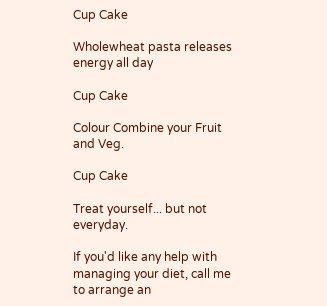Cup Cake

Wholewheat pasta releases energy all day

Cup Cake

Colour Combine your Fruit and Veg.

Cup Cake

Treat yourself... but not everyday.

If you'd like any help with managing your diet, call me to arrange an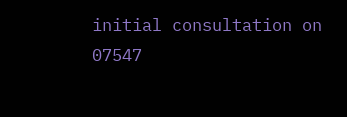initial consultation on 07547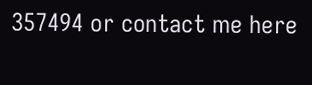357494 or contact me here